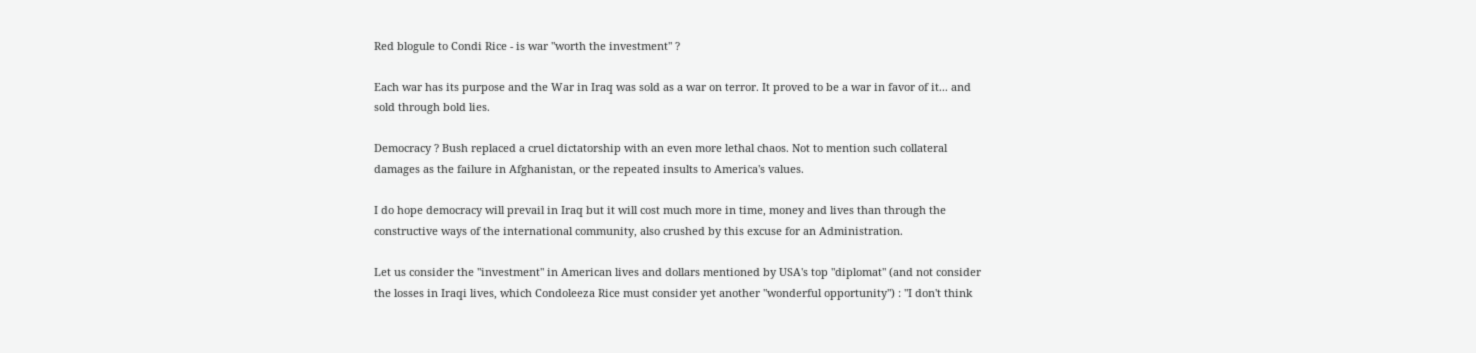Red blogule to Condi Rice - is war "worth the investment" ?

Each war has its purpose and the War in Iraq was sold as a war on terror. It proved to be a war in favor of it... and sold through bold lies.

Democracy ? Bush replaced a cruel dictatorship with an even more lethal chaos. Not to mention such collateral damages as the failure in Afghanistan, or the repeated insults to America's values.

I do hope democracy will prevail in Iraq but it will cost much more in time, money and lives than through the constructive ways of the international community, also crushed by this excuse for an Administration.

Let us consider the "investment" in American lives and dollars mentioned by USA's top "diplomat" (and not consider the losses in Iraqi lives, which Condoleeza Rice must consider yet another "wonderful opportunity") : "I don't think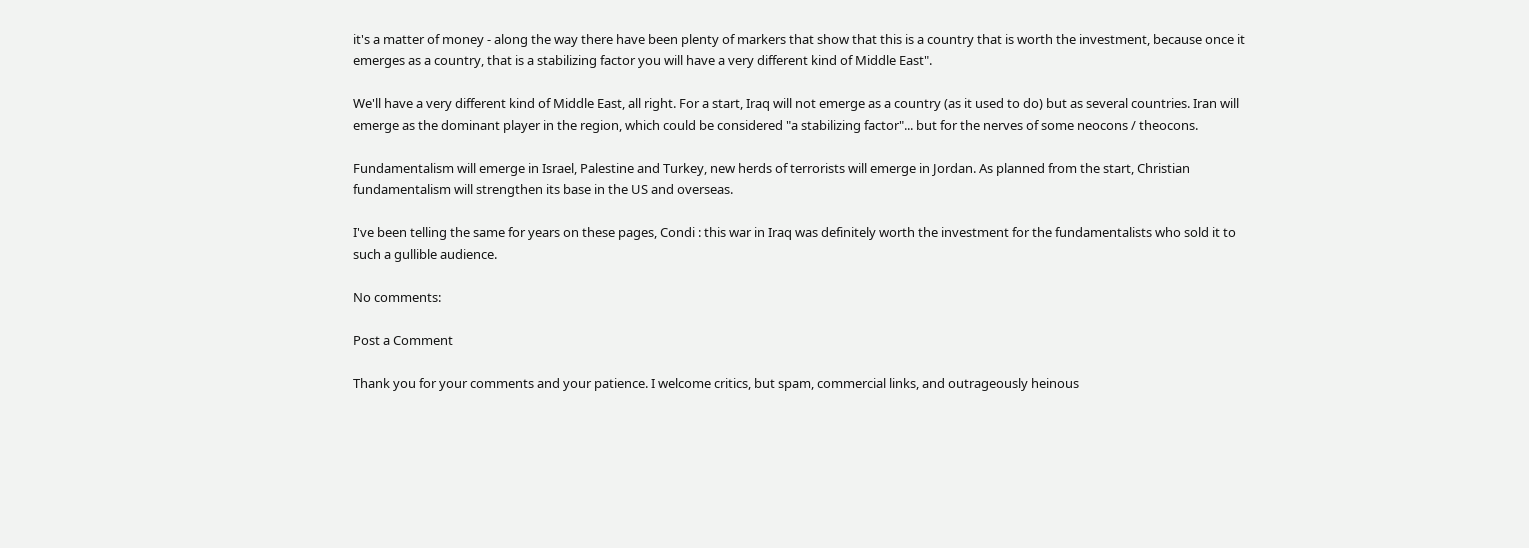it's a matter of money - along the way there have been plenty of markers that show that this is a country that is worth the investment, because once it emerges as a country, that is a stabilizing factor you will have a very different kind of Middle East".

We'll have a very different kind of Middle East, all right. For a start, Iraq will not emerge as a country (as it used to do) but as several countries. Iran will emerge as the dominant player in the region, which could be considered "a stabilizing factor"... but for the nerves of some neocons / theocons.

Fundamentalism will emerge in Israel, Palestine and Turkey, new herds of terrorists will emerge in Jordan. As planned from the start, Christian fundamentalism will strengthen its base in the US and overseas.

I've been telling the same for years on these pages, Condi : this war in Iraq was definitely worth the investment for the fundamentalists who sold it to such a gullible audience.

No comments:

Post a Comment

Thank you for your comments and your patience. I welcome critics, but spam, commercial links, and outrageously heinous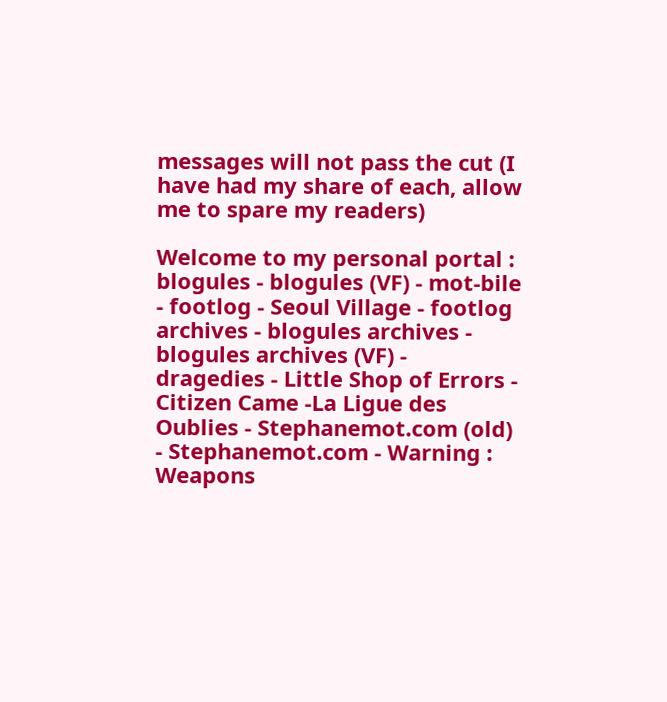messages will not pass the cut (I have had my share of each, allow me to spare my readers)

Welcome to my personal portal : blogules - blogules (VF) - mot-bile - footlog - Seoul Village - footlog archives - blogules archives - blogules archives (VF) - dragedies - Little Shop of Errors - Citizen Came -La Ligue des Oublies - Stephanemot.com (old) - Stephanemot.com - Warning : Weapons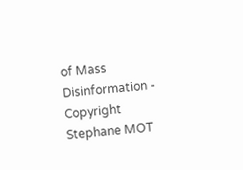of Mass Disinformation - Copyright Stephane MOT